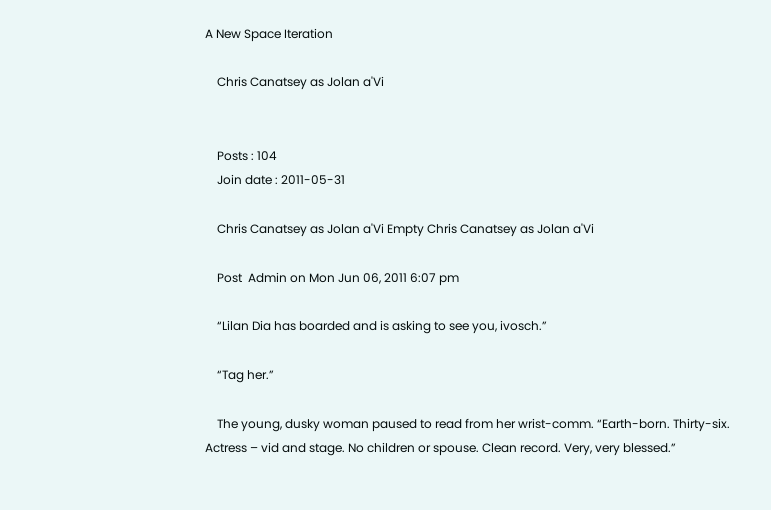A New Space Iteration

    Chris Canatsey as Jolan a'Vi


    Posts : 104
    Join date : 2011-05-31

    Chris Canatsey as Jolan a'Vi Empty Chris Canatsey as Jolan a'Vi

    Post  Admin on Mon Jun 06, 2011 6:07 pm

    “Lilan Dia has boarded and is asking to see you, ivosch.”

    “Tag her.”

    The young, dusky woman paused to read from her wrist-comm. “Earth-born. Thirty-six. Actress – vid and stage. No children or spouse. Clean record. Very, very blessed.”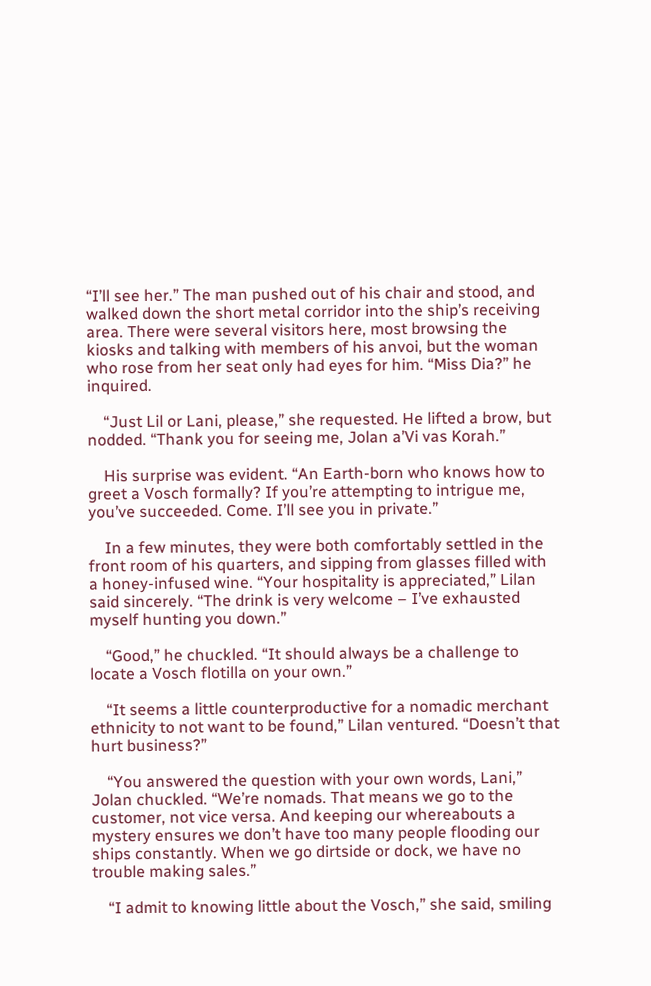“I’ll see her.” The man pushed out of his chair and stood, and walked down the short metal corridor into the ship’s receiving area. There were several visitors here, most browsing the kiosks and talking with members of his anvoi, but the woman who rose from her seat only had eyes for him. “Miss Dia?” he inquired.

    “Just Lil or Lani, please,” she requested. He lifted a brow, but nodded. “Thank you for seeing me, Jolan a’Vi vas Korah.”

    His surprise was evident. “An Earth-born who knows how to greet a Vosch formally? If you’re attempting to intrigue me, you’ve succeeded. Come. I’ll see you in private.”

    In a few minutes, they were both comfortably settled in the front room of his quarters, and sipping from glasses filled with a honey-infused wine. “Your hospitality is appreciated,” Lilan said sincerely. “The drink is very welcome – I’ve exhausted myself hunting you down.”

    “Good,” he chuckled. “It should always be a challenge to locate a Vosch flotilla on your own.”

    “It seems a little counterproductive for a nomadic merchant ethnicity to not want to be found,” Lilan ventured. “Doesn’t that hurt business?”

    “You answered the question with your own words, Lani,” Jolan chuckled. “We’re nomads. That means we go to the customer, not vice versa. And keeping our whereabouts a mystery ensures we don’t have too many people flooding our ships constantly. When we go dirtside or dock, we have no trouble making sales.”

    “I admit to knowing little about the Vosch,” she said, smiling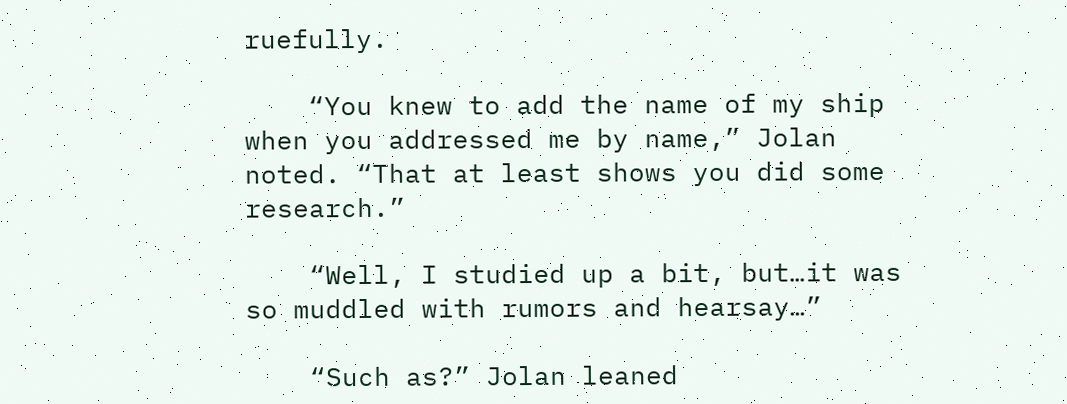ruefully.

    “You knew to add the name of my ship when you addressed me by name,” Jolan noted. “That at least shows you did some research.”

    “Well, I studied up a bit, but…it was so muddled with rumors and hearsay…”

    “Such as?” Jolan leaned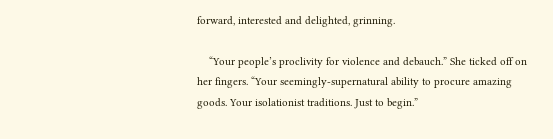forward, interested and delighted, grinning.

    “Your people’s proclivity for violence and debauch.” She ticked off on her fingers. “Your seemingly-supernatural ability to procure amazing goods. Your isolationist traditions. Just to begin.”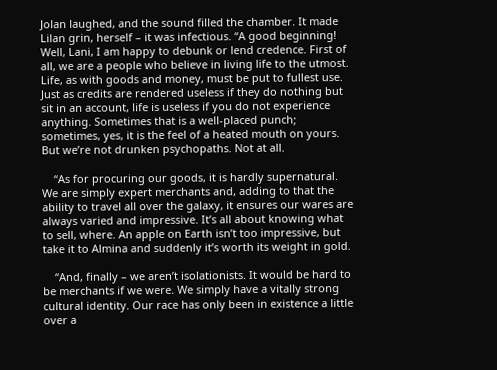Jolan laughed, and the sound filled the chamber. It made Lilan grin, herself – it was infectious. “A good beginning! Well, Lani, I am happy to debunk or lend credence. First of all, we are a people who believe in living life to the utmost. Life, as with goods and money, must be put to fullest use. Just as credits are rendered useless if they do nothing but sit in an account, life is useless if you do not experience anything. Sometimes that is a well-placed punch; sometimes, yes, it is the feel of a heated mouth on yours. But we’re not drunken psychopaths. Not at all.

    “As for procuring our goods, it is hardly supernatural. We are simply expert merchants and, adding to that the ability to travel all over the galaxy, it ensures our wares are always varied and impressive. It’s all about knowing what to sell, where. An apple on Earth isn’t too impressive, but take it to Almina and suddenly it’s worth its weight in gold.

    “And, finally – we aren’t isolationists. It would be hard to be merchants if we were. We simply have a vitally strong cultural identity. Our race has only been in existence a little over a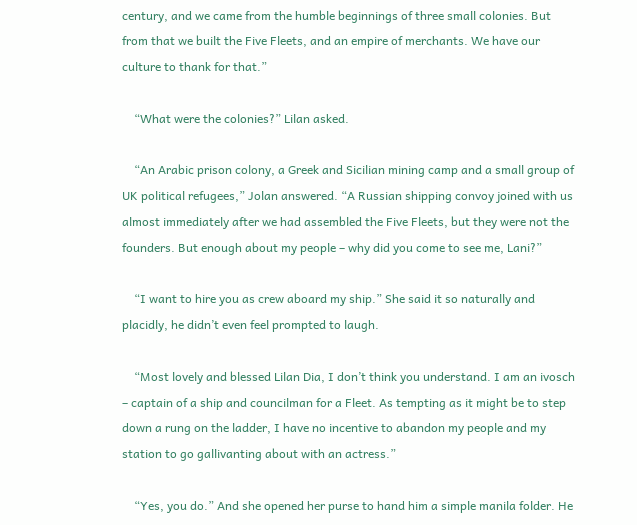century, and we came from the humble beginnings of three small colonies. But from that we built the Five Fleets, and an empire of merchants. We have our culture to thank for that.”

    “What were the colonies?” Lilan asked.

    “An Arabic prison colony, a Greek and Sicilian mining camp and a small group of UK political refugees,” Jolan answered. “A Russian shipping convoy joined with us almost immediately after we had assembled the Five Fleets, but they were not the founders. But enough about my people – why did you come to see me, Lani?”

    “I want to hire you as crew aboard my ship.” She said it so naturally and placidly, he didn’t even feel prompted to laugh.

    “Most lovely and blessed Lilan Dia, I don’t think you understand. I am an ivosch – captain of a ship and councilman for a Fleet. As tempting as it might be to step down a rung on the ladder, I have no incentive to abandon my people and my station to go gallivanting about with an actress.”

    “Yes, you do.” And she opened her purse to hand him a simple manila folder. He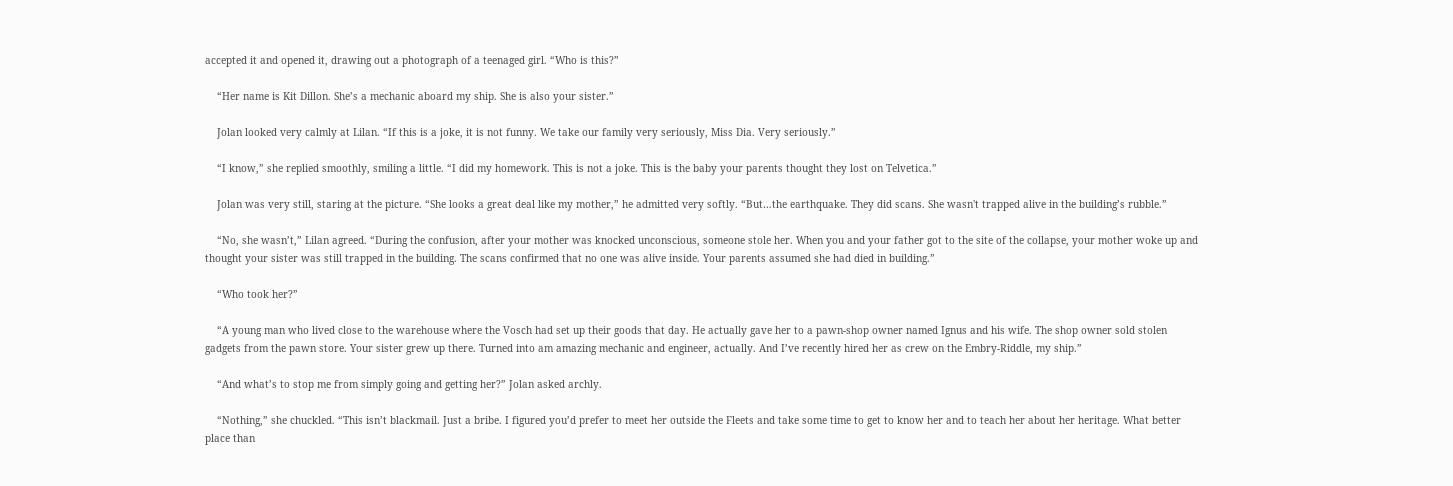accepted it and opened it, drawing out a photograph of a teenaged girl. “Who is this?”

    “Her name is Kit Dillon. She’s a mechanic aboard my ship. She is also your sister.”

    Jolan looked very calmly at Lilan. “If this is a joke, it is not funny. We take our family very seriously, Miss Dia. Very seriously.”

    “I know,” she replied smoothly, smiling a little. “I did my homework. This is not a joke. This is the baby your parents thought they lost on Telvetica.”

    Jolan was very still, staring at the picture. “She looks a great deal like my mother,” he admitted very softly. “But…the earthquake. They did scans. She wasn't trapped alive in the building’s rubble.”

    “No, she wasn’t,” Lilan agreed. “During the confusion, after your mother was knocked unconscious, someone stole her. When you and your father got to the site of the collapse, your mother woke up and thought your sister was still trapped in the building. The scans confirmed that no one was alive inside. Your parents assumed she had died in building.”

    “Who took her?”

    “A young man who lived close to the warehouse where the Vosch had set up their goods that day. He actually gave her to a pawn-shop owner named Ignus and his wife. The shop owner sold stolen gadgets from the pawn store. Your sister grew up there. Turned into am amazing mechanic and engineer, actually. And I’ve recently hired her as crew on the Embry-Riddle, my ship.”

    “And what’s to stop me from simply going and getting her?” Jolan asked archly.

    “Nothing,” she chuckled. “This isn’t blackmail. Just a bribe. I figured you’d prefer to meet her outside the Fleets and take some time to get to know her and to teach her about her heritage. What better place than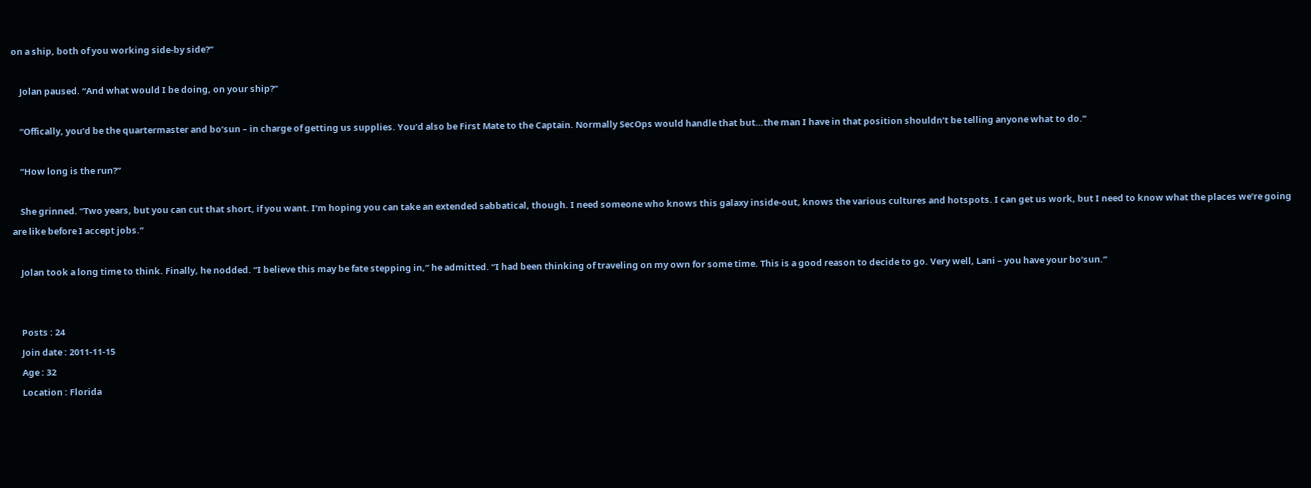on a ship, both of you working side-by side?”

    Jolan paused. “And what would I be doing, on your ship?”

    “Offically, you’d be the quartermaster and bo’sun – in charge of getting us supplies. You’d also be First Mate to the Captain. Normally SecOps would handle that but…the man I have in that position shouldn’t be telling anyone what to do.”

    “How long is the run?”

    She grinned. “Two years, but you can cut that short, if you want. I’m hoping you can take an extended sabbatical, though. I need someone who knows this galaxy inside-out, knows the various cultures and hotspots. I can get us work, but I need to know what the places we’re going are like before I accept jobs.”

    Jolan took a long time to think. Finally, he nodded. “I believe this may be fate stepping in,” he admitted. “I had been thinking of traveling on my own for some time. This is a good reason to decide to go. Very well, Lani – you have your bo’sun.”


    Posts : 24
    Join date : 2011-11-15
    Age : 32
    Location : Florida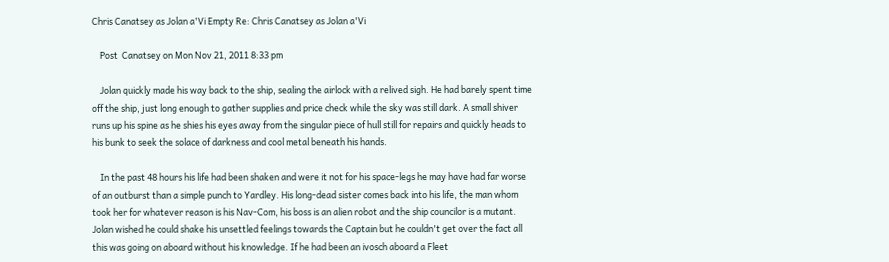Chris Canatsey as Jolan a'Vi Empty Re: Chris Canatsey as Jolan a'Vi

    Post  Canatsey on Mon Nov 21, 2011 8:33 pm

    Jolan quickly made his way back to the ship, sealing the airlock with a relived sigh. He had barely spent time off the ship, just long enough to gather supplies and price check while the sky was still dark. A small shiver runs up his spine as he shies his eyes away from the singular piece of hull still for repairs and quickly heads to his bunk to seek the solace of darkness and cool metal beneath his hands.

    In the past 48 hours his life had been shaken and were it not for his space-legs he may have had far worse of an outburst than a simple punch to Yardley. His long-dead sister comes back into his life, the man whom took her for whatever reason is his Nav-Com, his boss is an alien robot and the ship councilor is a mutant. Jolan wished he could shake his unsettled feelings towards the Captain but he couldn't get over the fact all this was going on aboard without his knowledge. If he had been an ivosch aboard a Fleet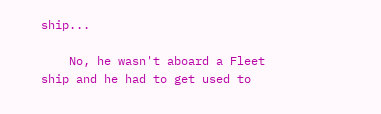ship...

    No, he wasn't aboard a Fleet ship and he had to get used to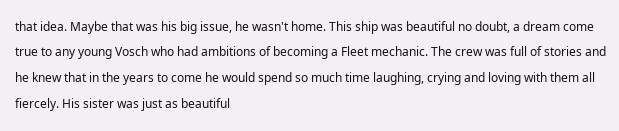that idea. Maybe that was his big issue, he wasn't home. This ship was beautiful no doubt, a dream come true to any young Vosch who had ambitions of becoming a Fleet mechanic. The crew was full of stories and he knew that in the years to come he would spend so much time laughing, crying and loving with them all fiercely. His sister was just as beautiful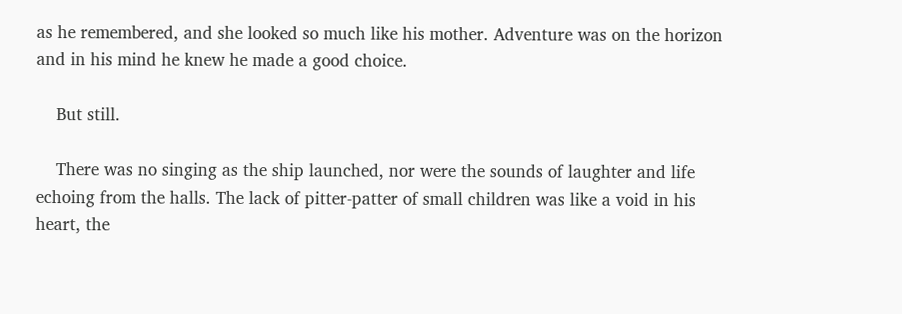as he remembered, and she looked so much like his mother. Adventure was on the horizon and in his mind he knew he made a good choice.

    But still.

    There was no singing as the ship launched, nor were the sounds of laughter and life echoing from the halls. The lack of pitter-patter of small children was like a void in his heart, the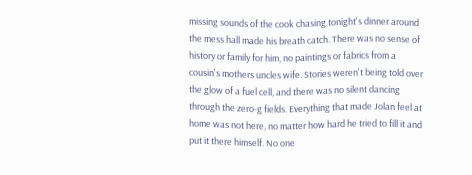missing sounds of the cook chasing tonight's dinner around the mess hall made his breath catch. There was no sense of history or family for him, no paintings or fabrics from a cousin's mothers uncles wife. Stories weren't being told over the glow of a fuel cell, and there was no silent dancing through the zero-g fields. Everything that made Jolan feel at home was not here, no matter how hard he tried to fill it and put it there himself. No one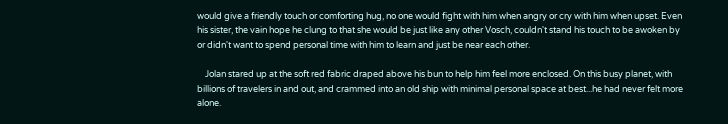would give a friendly touch or comforting hug, no one would fight with him when angry or cry with him when upset. Even his sister, the vain hope he clung to that she would be just like any other Vosch, couldn't stand his touch to be awoken by or didn't want to spend personal time with him to learn and just be near each other.

    Jolan stared up at the soft red fabric draped above his bun to help him feel more enclosed. On this busy planet, with billions of travelers in and out, and crammed into an old ship with minimal personal space at best...he had never felt more alone.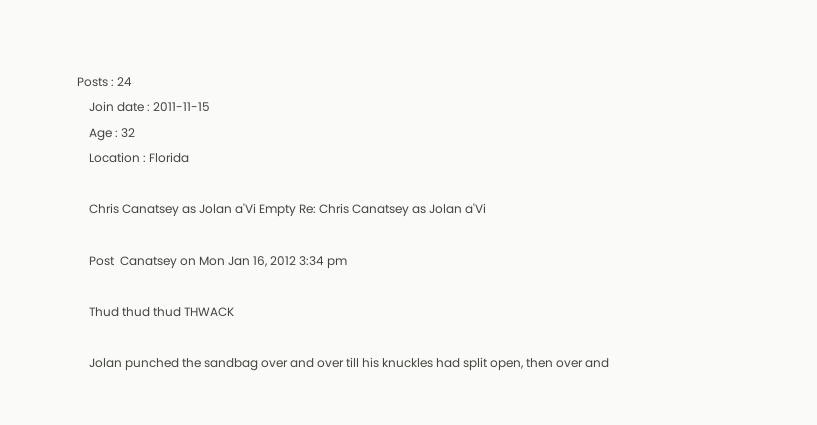Posts : 24
    Join date : 2011-11-15
    Age : 32
    Location : Florida

    Chris Canatsey as Jolan a'Vi Empty Re: Chris Canatsey as Jolan a'Vi

    Post  Canatsey on Mon Jan 16, 2012 3:34 pm

    Thud thud thud THWACK

    Jolan punched the sandbag over and over till his knuckles had split open, then over and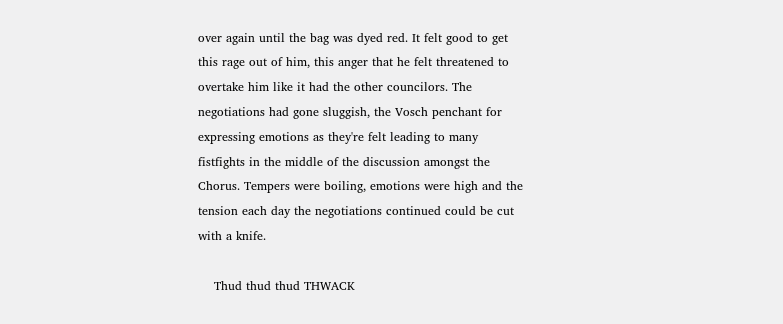over again until the bag was dyed red. It felt good to get this rage out of him, this anger that he felt threatened to overtake him like it had the other councilors. The negotiations had gone sluggish, the Vosch penchant for expressing emotions as they're felt leading to many fistfights in the middle of the discussion amongst the Chorus. Tempers were boiling, emotions were high and the tension each day the negotiations continued could be cut with a knife.

    Thud thud thud THWACK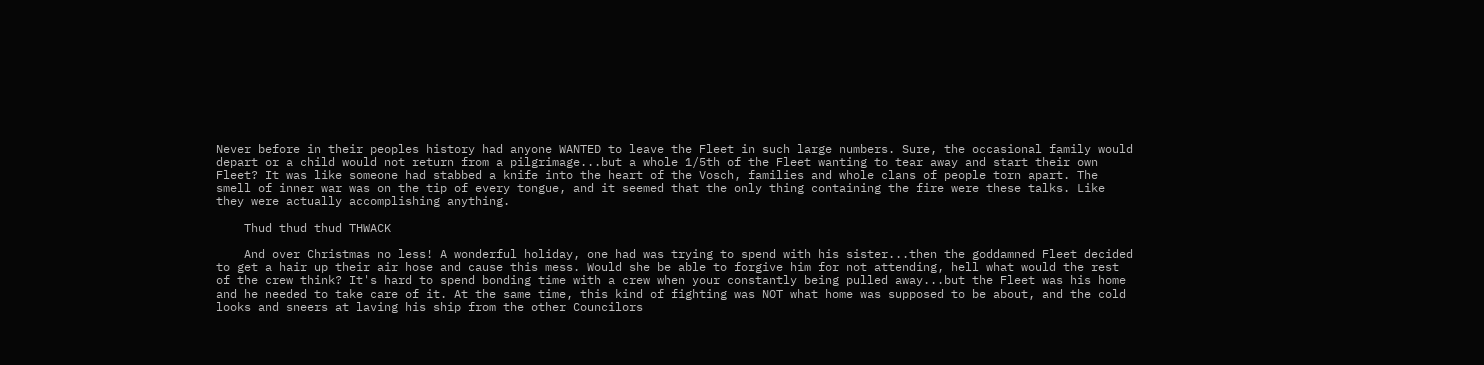Never before in their peoples history had anyone WANTED to leave the Fleet in such large numbers. Sure, the occasional family would depart or a child would not return from a pilgrimage...but a whole 1/5th of the Fleet wanting to tear away and start their own Fleet? It was like someone had stabbed a knife into the heart of the Vosch, families and whole clans of people torn apart. The smell of inner war was on the tip of every tongue, and it seemed that the only thing containing the fire were these talks. Like they were actually accomplishing anything.

    Thud thud thud THWACK

    And over Christmas no less! A wonderful holiday, one had was trying to spend with his sister...then the goddamned Fleet decided to get a hair up their air hose and cause this mess. Would she be able to forgive him for not attending, hell what would the rest of the crew think? It's hard to spend bonding time with a crew when your constantly being pulled away...but the Fleet was his home and he needed to take care of it. At the same time, this kind of fighting was NOT what home was supposed to be about, and the cold looks and sneers at laving his ship from the other Councilors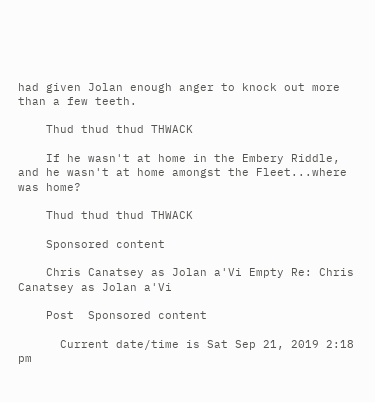had given Jolan enough anger to knock out more than a few teeth.

    Thud thud thud THWACK

    If he wasn't at home in the Embery Riddle, and he wasn't at home amongst the Fleet...where was home?

    Thud thud thud THWACK

    Sponsored content

    Chris Canatsey as Jolan a'Vi Empty Re: Chris Canatsey as Jolan a'Vi

    Post  Sponsored content

      Current date/time is Sat Sep 21, 2019 2:18 pm